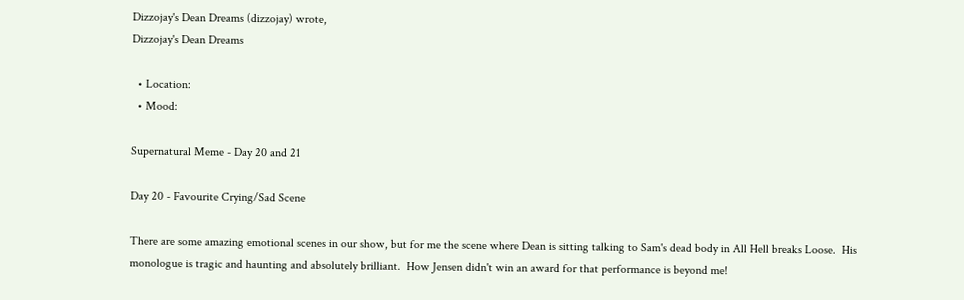Dizzojay's Dean Dreams (dizzojay) wrote,
Dizzojay's Dean Dreams

  • Location:
  • Mood:

Supernatural Meme - Day 20 and 21

Day 20 - Favourite Crying/Sad Scene

There are some amazing emotional scenes in our show, but for me the scene where Dean is sitting talking to Sam's dead body in All Hell breaks Loose.  His monologue is tragic and haunting and absolutely brilliant.  How Jensen didn't win an award for that performance is beyond me!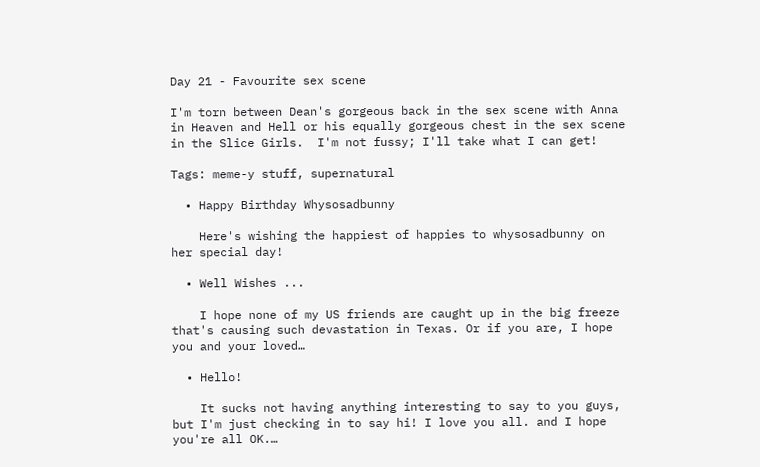Day 21 - Favourite sex scene

I'm torn between Dean's gorgeous back in the sex scene with Anna in Heaven and Hell or his equally gorgeous chest in the sex scene in the Slice Girls.  I'm not fussy; I'll take what I can get!

Tags: meme-y stuff, supernatural

  • Happy Birthday Whysosadbunny

    Here's wishing the happiest of happies to whysosadbunny on her special day!

  • Well Wishes ...

    I hope none of my US friends are caught up in the big freeze that's causing such devastation in Texas. Or if you are, I hope you and your loved…

  • Hello!

    It sucks not having anything interesting to say to you guys, but I'm just checking in to say hi! I love you all. and I hope you're all OK.…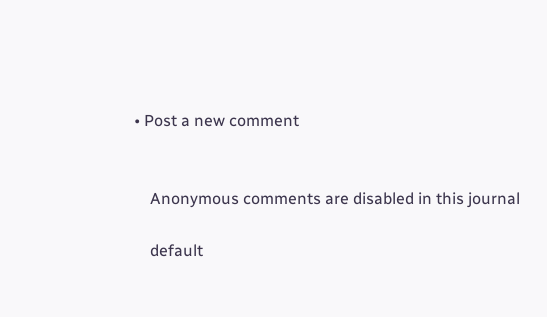• Post a new comment


    Anonymous comments are disabled in this journal

    default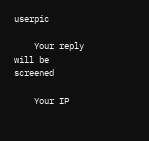userpic

    Your reply will be screened

    Your IP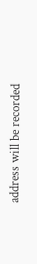address will be recorded